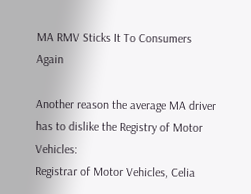MA RMV Sticks It To Consumers Again

Another reason the average MA driver has to dislike the Registry of Motor Vehicles:
Registrar of Motor Vehicles, Celia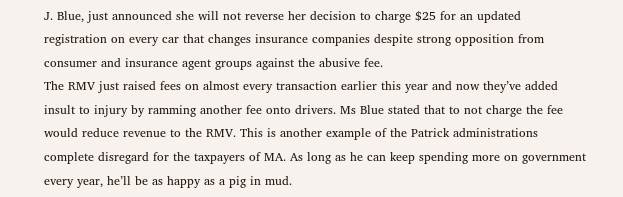J. Blue, just announced she will not reverse her decision to charge $25 for an updated registration on every car that changes insurance companies despite strong opposition from consumer and insurance agent groups against the abusive fee.
The RMV just raised fees on almost every transaction earlier this year and now they’ve added insult to injury by ramming another fee onto drivers. Ms Blue stated that to not charge the fee would reduce revenue to the RMV. This is another example of the Patrick administrations complete disregard for the taxpayers of MA. As long as he can keep spending more on government every year, he’ll be as happy as a pig in mud.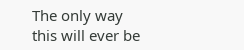The only way this will ever be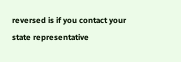reversed is if you contact your state representative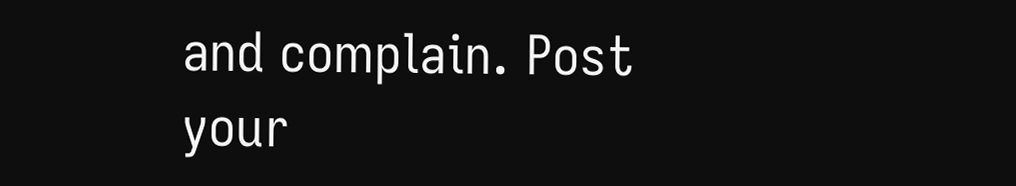and complain. Post your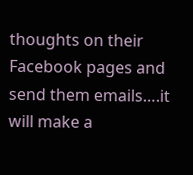thoughts on their Facebook pages and send them emails….it will make a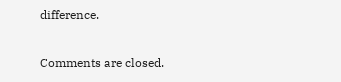difference.

Comments are closed.